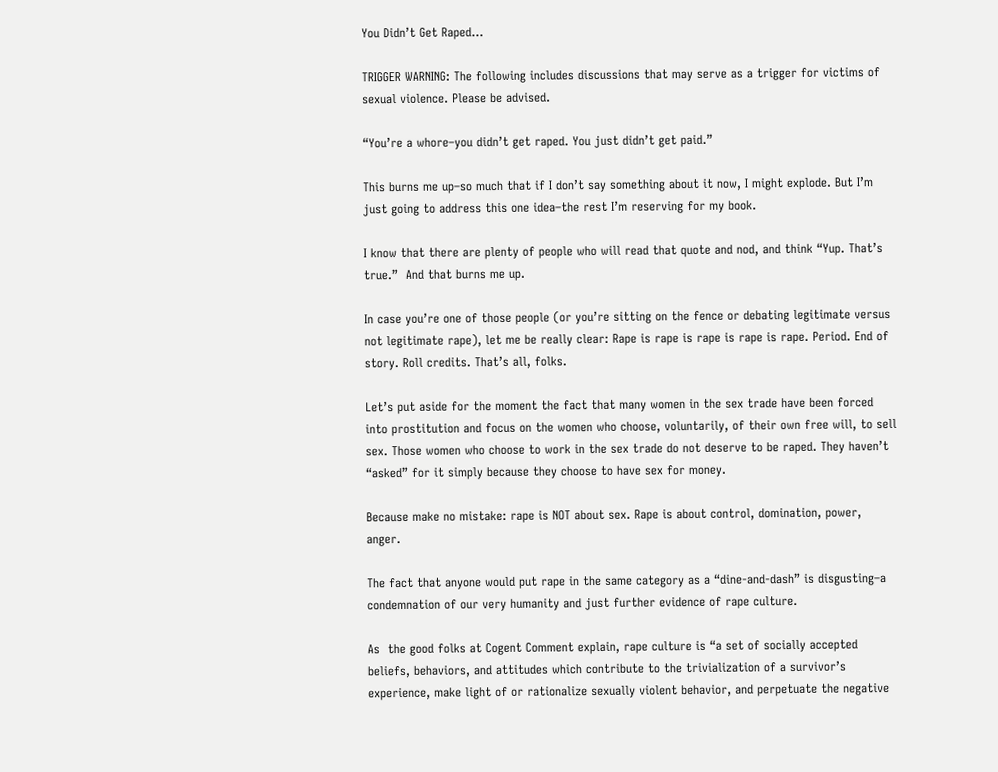You Didn’t Get Raped…

TRIGGER WARNING: The following includes discussions that may serve as a trigger for victims of sexual violence. Please be advised.

“You’re a whore–you didn’t get raped. You just didn’t get paid.”

This burns me up–so much that if I don’t say something about it now, I might explode. But I’m just going to address this one idea–the rest I’m reserving for my book.

I know that there are plenty of people who will read that quote and nod, and think “Yup. That’s true.”  And that burns me up.

In case you’re one of those people (or you’re sitting on the fence or debating legitimate versus not legitimate rape), let me be really clear: Rape is rape is rape is rape is rape. Period. End of story. Roll credits. That’s all, folks.

Let’s put aside for the moment the fact that many women in the sex trade have been forced into prostitution and focus on the women who choose, voluntarily, of their own free will, to sell sex. Those women who choose to work in the sex trade do not deserve to be raped. They haven’t “asked” for it simply because they choose to have sex for money.

Because make no mistake: rape is NOT about sex. Rape is about control, domination, power, anger.

The fact that anyone would put rape in the same category as a “dine-and-dash” is disgusting–a condemnation of our very humanity and just further evidence of rape culture.

As  the good folks at Cogent Comment explain, rape culture is “a set of socially accepted beliefs, behaviors, and attitudes which contribute to the trivialization of a survivor’s experience, make light of or rationalize sexually violent behavior, and perpetuate the negative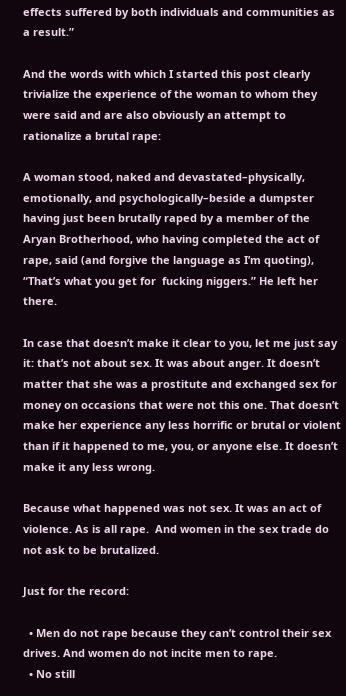effects suffered by both individuals and communities as a result.”

And the words with which I started this post clearly trivialize the experience of the woman to whom they were said and are also obviously an attempt to rationalize a brutal rape:

A woman stood, naked and devastated–physically, emotionally, and psychologically–beside a dumpster having just been brutally raped by a member of the Aryan Brotherhood, who having completed the act of rape, said (and forgive the language as I’m quoting), “That’s what you get for  fucking niggers.” He left her there.

In case that doesn’t make it clear to you, let me just say it: that’s not about sex. It was about anger. It doesn’t matter that she was a prostitute and exchanged sex for money on occasions that were not this one. That doesn’t make her experience any less horrific or brutal or violent than if it happened to me, you, or anyone else. It doesn’t make it any less wrong.

Because what happened was not sex. It was an act of violence. As is all rape.  And women in the sex trade do not ask to be brutalized.

Just for the record:

  • Men do not rape because they can’t control their sex drives. And women do not incite men to rape.
  • No still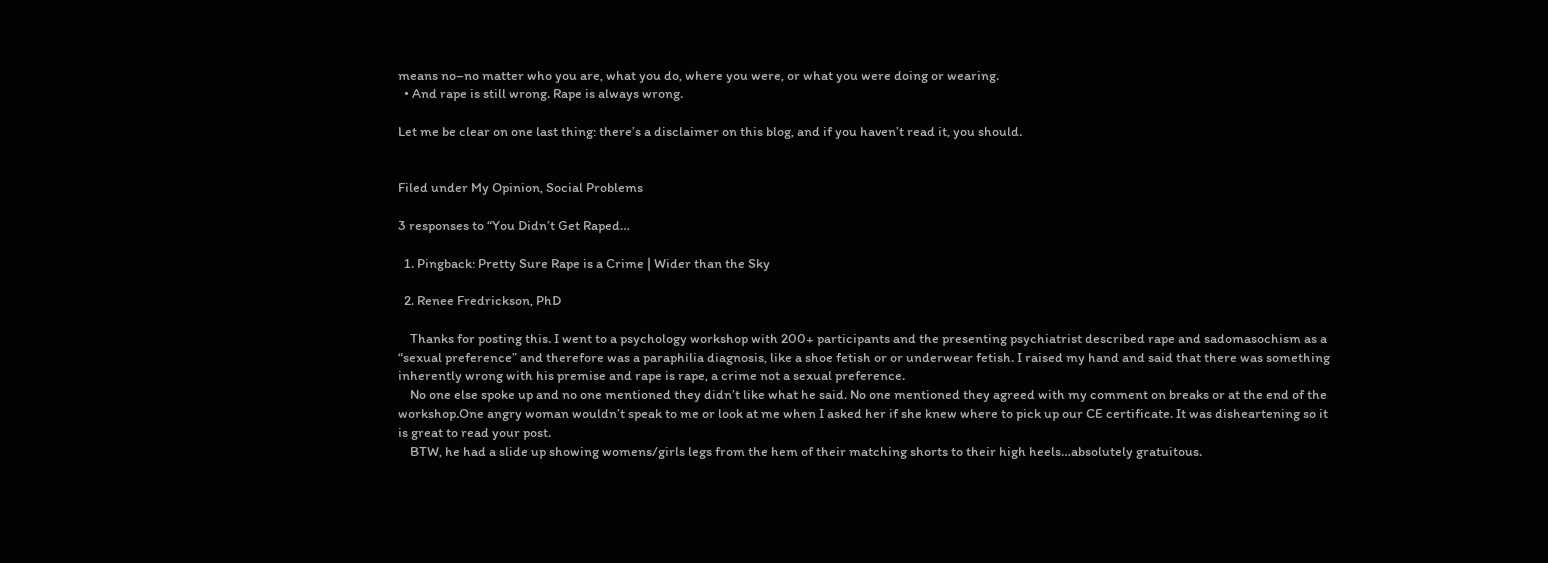means no–no matter who you are, what you do, where you were, or what you were doing or wearing.
  • And rape is still wrong. Rape is always wrong.

Let me be clear on one last thing: there’s a disclaimer on this blog, and if you haven’t read it, you should.


Filed under My Opinion, Social Problems

3 responses to “You Didn’t Get Raped…

  1. Pingback: Pretty Sure Rape is a Crime | Wider than the Sky

  2. Renee Fredrickson, PhD

    Thanks for posting this. I went to a psychology workshop with 200+ participants and the presenting psychiatrist described rape and sadomasochism as a “sexual preference” and therefore was a paraphilia diagnosis, like a shoe fetish or or underwear fetish. I raised my hand and said that there was something inherently wrong with his premise and rape is rape, a crime not a sexual preference.
    No one else spoke up and no one mentioned they didn’t like what he said. No one mentioned they agreed with my comment on breaks or at the end of the workshop.One angry woman wouldn’t speak to me or look at me when I asked her if she knew where to pick up our CE certificate. It was disheartening so it is great to read your post.
    BTW, he had a slide up showing womens/girls legs from the hem of their matching shorts to their high heels…absolutely gratuitous.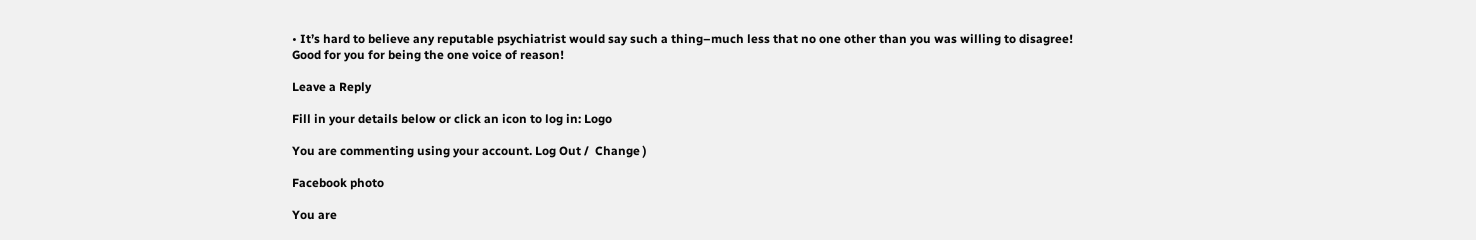• It’s hard to believe any reputable psychiatrist would say such a thing–much less that no one other than you was willing to disagree! Good for you for being the one voice of reason!

Leave a Reply

Fill in your details below or click an icon to log in: Logo

You are commenting using your account. Log Out /  Change )

Facebook photo

You are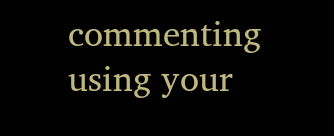commenting using your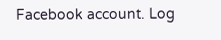Facebook account. Log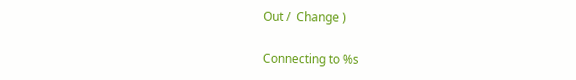Out /  Change )

Connecting to %s